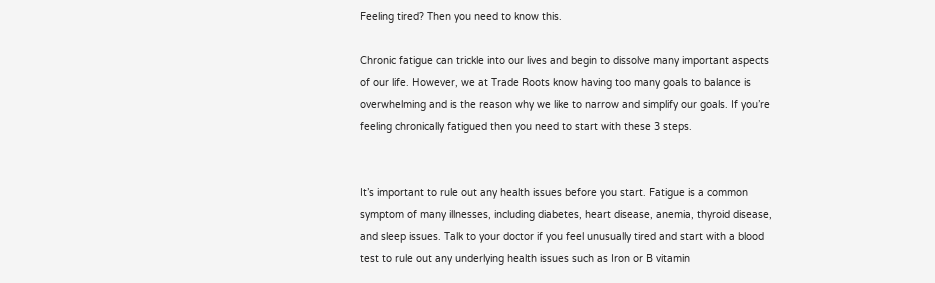Feeling tired? Then you need to know this.

Chronic fatigue can trickle into our lives and begin to dissolve many important aspects of our life. However, we at Trade Roots know having too many goals to balance is overwhelming and is the reason why we like to narrow and simplify our goals. If you’re feeling chronically fatigued then you need to start with these 3 steps.


It’s important to rule out any health issues before you start. Fatigue is a common symptom of many illnesses, including diabetes, heart disease, anemia, thyroid disease, and sleep issues. Talk to your doctor if you feel unusually tired and start with a blood test to rule out any underlying health issues such as Iron or B vitamin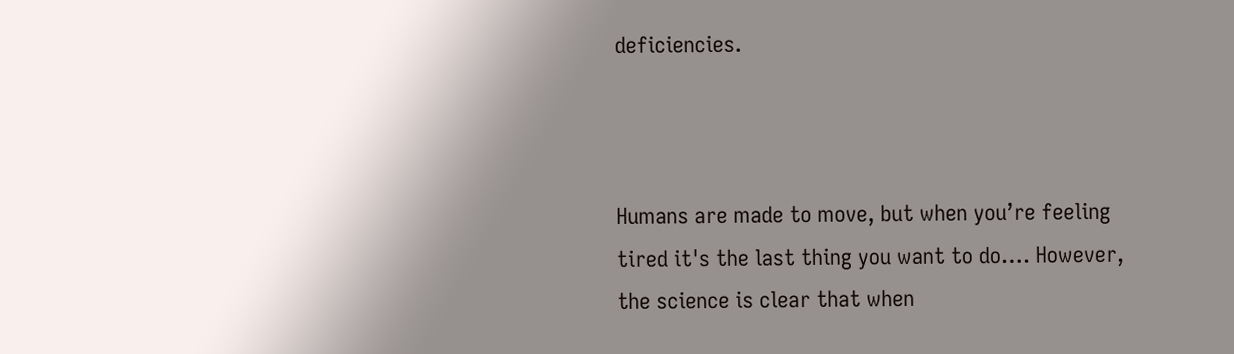deficiencies.



Humans are made to move, but when you’re feeling tired it's the last thing you want to do…. However, the science is clear that when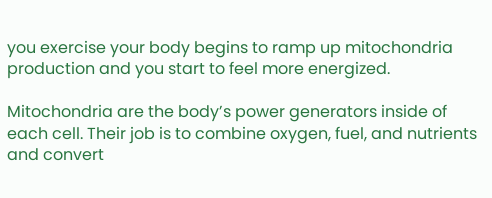you exercise your body begins to ramp up mitochondria production and you start to feel more energized.

Mitochondria are the body’s power generators inside of each cell. Their job is to combine oxygen, fuel, and nutrients and convert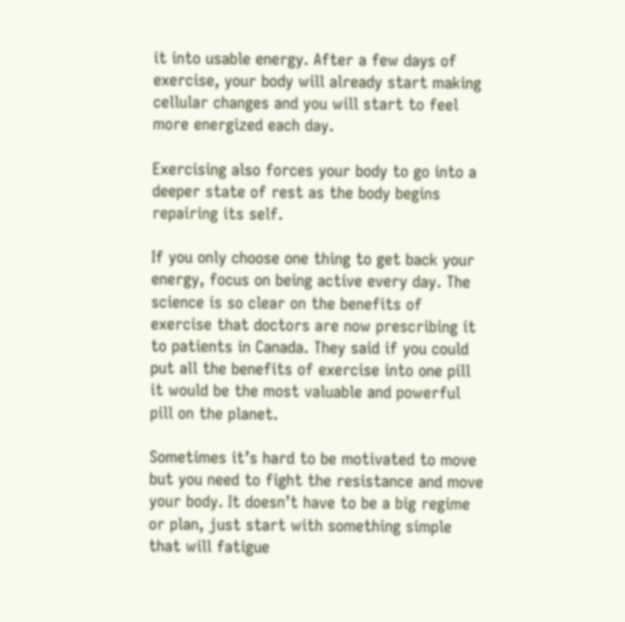it into usable energy. After a few days of exercise, your body will already start making cellular changes and you will start to feel more energized each day.

Exercising also forces your body to go into a deeper state of rest as the body begins repairing its self.

If you only choose one thing to get back your energy, focus on being active every day. The science is so clear on the benefits of exercise that doctors are now prescribing it to patients in Canada. They said if you could put all the benefits of exercise into one pill it would be the most valuable and powerful pill on the planet.

Sometimes it’s hard to be motivated to move but you need to fight the resistance and move your body. It doesn’t have to be a big regime or plan, just start with something simple that will fatigue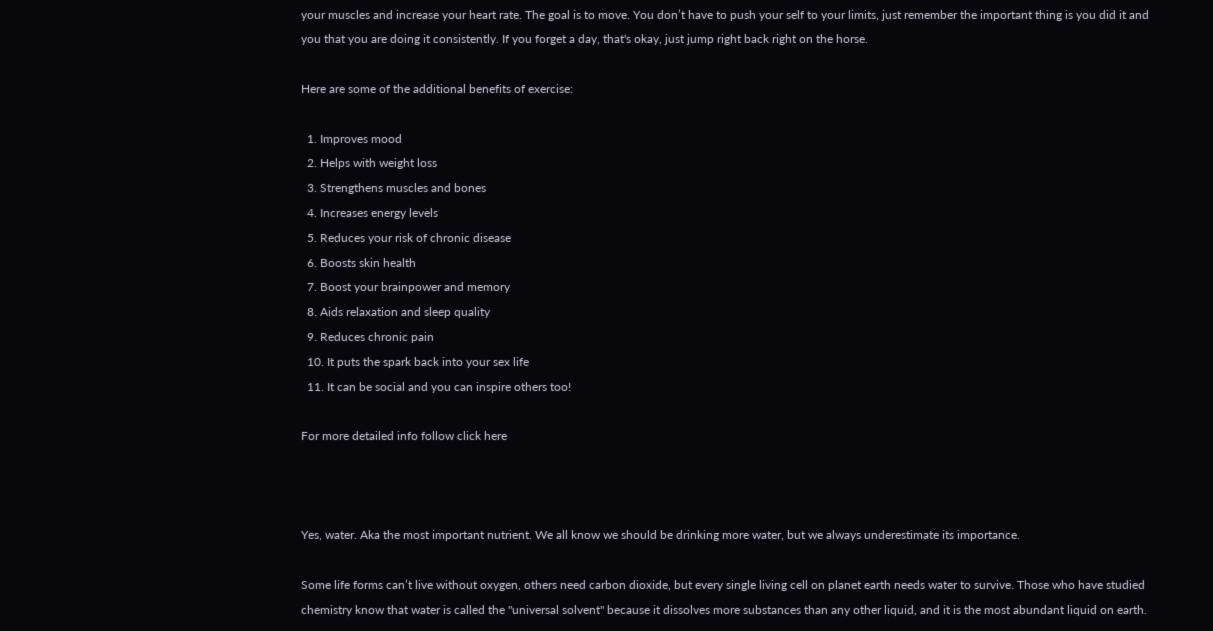your muscles and increase your heart rate. The goal is to move. You don’t have to push your self to your limits, just remember the important thing is you did it and you that you are doing it consistently. If you forget a day, that's okay, just jump right back right on the horse.

Here are some of the additional benefits of exercise:

  1. Improves mood
  2. Helps with weight loss
  3. Strengthens muscles and bones
  4. Increases energy levels
  5. Reduces your risk of chronic disease
  6. Boosts skin health
  7. Boost your brainpower and memory
  8. Aids relaxation and sleep quality
  9. Reduces chronic pain
  10. It puts the spark back into your sex life
  11. It can be social and you can inspire others too!

For more detailed info follow click here



Yes, water. Aka the most important nutrient. We all know we should be drinking more water, but we always underestimate its importance.

Some life forms can’t live without oxygen, others need carbon dioxide, but every single living cell on planet earth needs water to survive. Those who have studied chemistry know that water is called the "universal solvent" because it dissolves more substances than any other liquid, and it is the most abundant liquid on earth.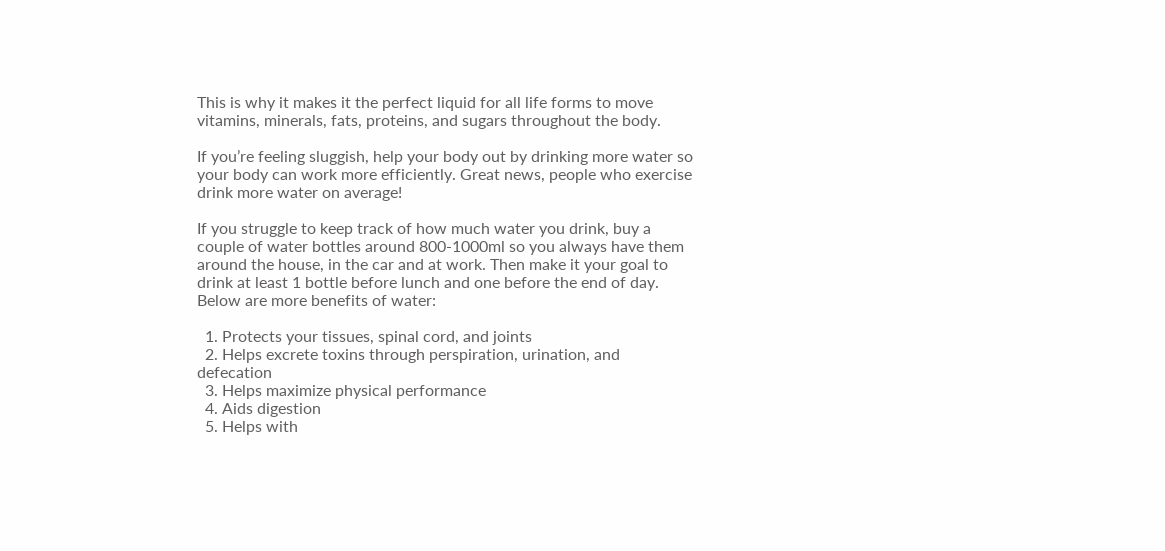This is why it makes it the perfect liquid for all life forms to move vitamins, minerals, fats, proteins, and sugars throughout the body.

If you’re feeling sluggish, help your body out by drinking more water so your body can work more efficiently. Great news, people who exercise drink more water on average!

If you struggle to keep track of how much water you drink, buy a couple of water bottles around 800-1000ml so you always have them around the house, in the car and at work. Then make it your goal to drink at least 1 bottle before lunch and one before the end of day. Below are more benefits of water:

  1. Protects your tissues, spinal cord, and joints
  2. Helps excrete toxins through perspiration, urination, and defecation
  3. Helps maximize physical performance
  4. Aids digestion
  5. Helps with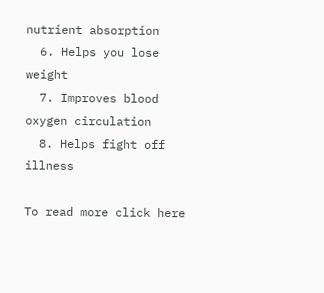nutrient absorption
  6. Helps you lose weight
  7. Improves blood oxygen circulation
  8. Helps fight off illness

To read more click here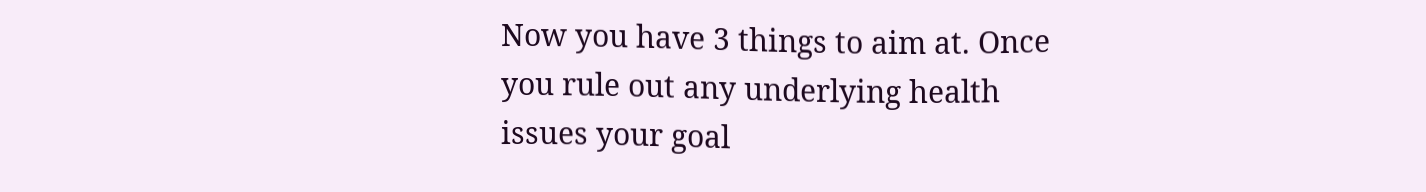Now you have 3 things to aim at. Once you rule out any underlying health issues your goal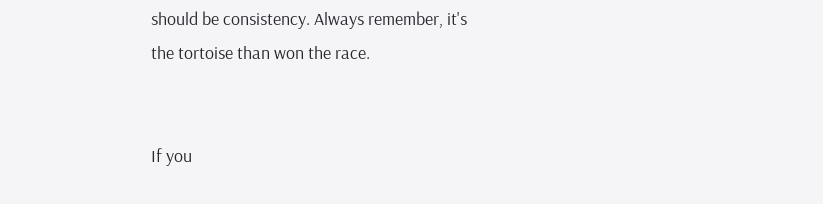should be consistency. Always remember, it's the tortoise than won the race.


If you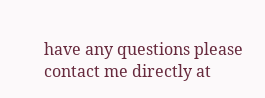have any questions please contact me directly at